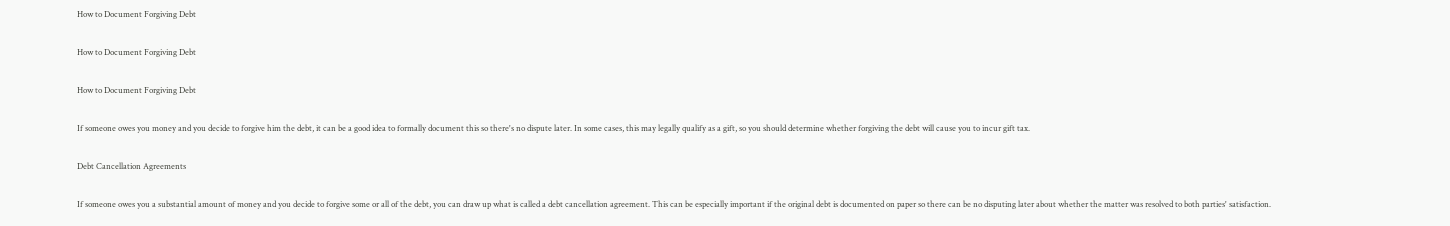How to Document Forgiving Debt

How to Document Forgiving Debt

How to Document Forgiving Debt

If someone owes you money and you decide to forgive him the debt, it can be a good idea to formally document this so there's no dispute later. In some cases, this may legally qualify as a gift, so you should determine whether forgiving the debt will cause you to incur gift tax.

Debt Cancellation Agreements

If someone owes you a substantial amount of money and you decide to forgive some or all of the debt, you can draw up what is called a debt cancellation agreement. This can be especially important if the original debt is documented on paper so there can be no disputing later about whether the matter was resolved to both parties' satisfaction.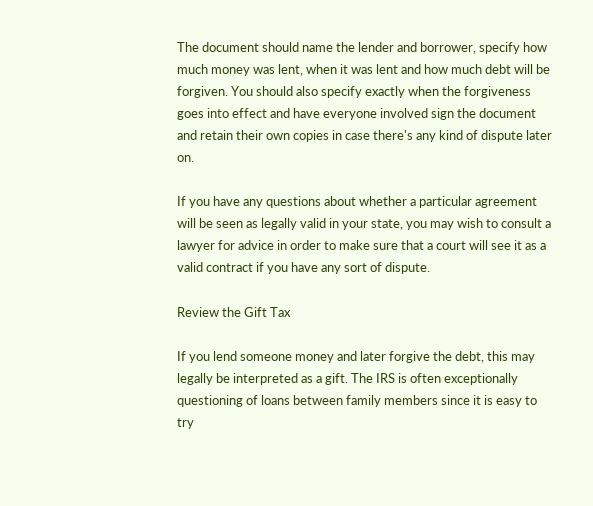The document should name the lender and borrower, specify how much money was lent, when it was lent and how much debt will be forgiven. You should also specify exactly when the forgiveness goes into effect and have everyone involved sign the document and retain their own copies in case there's any kind of dispute later on.

If you have any questions about whether a particular agreement will be seen as legally valid in your state, you may wish to consult a lawyer for advice in order to make sure that a court will see it as a valid contract if you have any sort of dispute.

Review the Gift Tax

If you lend someone money and later forgive the debt, this may legally be interpreted as a gift. The IRS is often exceptionally questioning of loans between family members since it is easy to try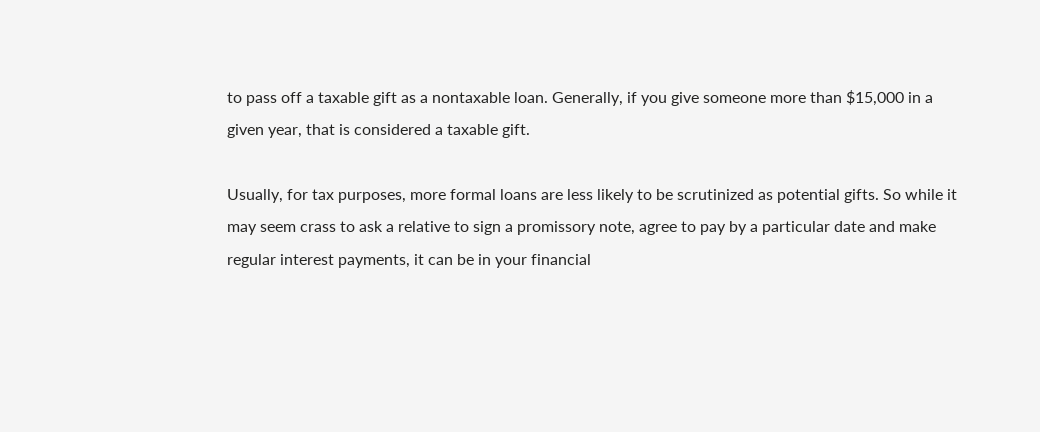to pass off a taxable gift as a nontaxable loan. Generally, if you give someone more than $15,000 in a given year, that is considered a taxable gift.

Usually, for tax purposes, more formal loans are less likely to be scrutinized as potential gifts. So while it may seem crass to ask a relative to sign a promissory note, agree to pay by a particular date and make regular interest payments, it can be in your financial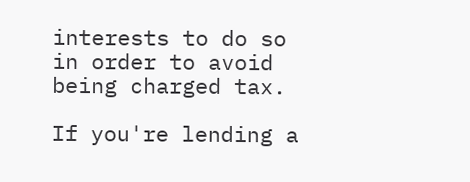interests to do so in order to avoid being charged tax.

If you're lending a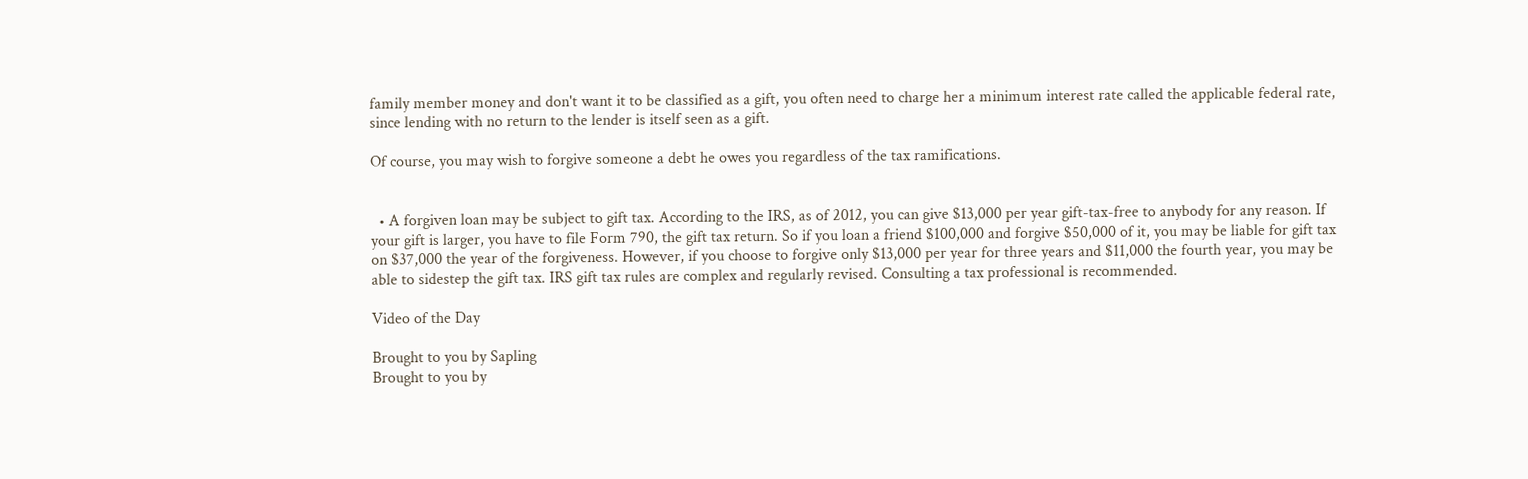family member money and don't want it to be classified as a gift, you often need to charge her a minimum interest rate called the applicable federal rate, since lending with no return to the lender is itself seen as a gift.

Of course, you may wish to forgive someone a debt he owes you regardless of the tax ramifications.


  • A forgiven loan may be subject to gift tax. According to the IRS, as of 2012, you can give $13,000 per year gift-tax-free to anybody for any reason. If your gift is larger, you have to file Form 790, the gift tax return. So if you loan a friend $100,000 and forgive $50,000 of it, you may be liable for gift tax on $37,000 the year of the forgiveness. However, if you choose to forgive only $13,000 per year for three years and $11,000 the fourth year, you may be able to sidestep the gift tax. IRS gift tax rules are complex and regularly revised. Consulting a tax professional is recommended.

Video of the Day

Brought to you by Sapling
Brought to you by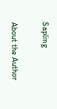Sapling

About the Author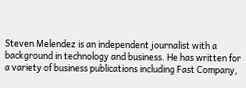Steven Melendez is an independent journalist with a background in technology and business. He has written for a variety of business publications including Fast Company,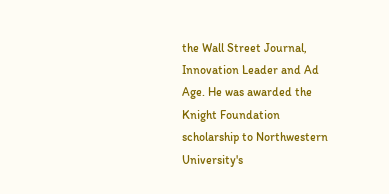the Wall Street Journal, Innovation Leader and Ad Age. He was awarded the Knight Foundation scholarship to Northwestern University's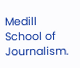Medill School of Journalism.